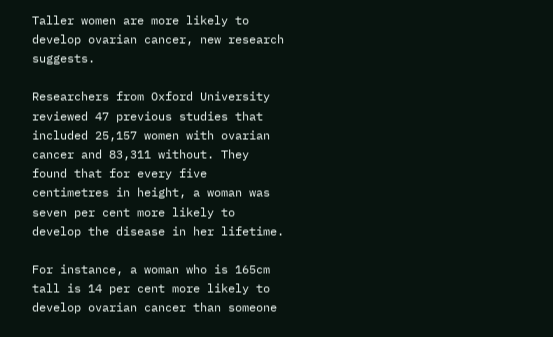Taller women are more likely to develop ovarian cancer, new research suggests.

Researchers from Oxford University reviewed 47 previous studies that included 25,157 women with ovarian cancer and 83,311 without. They found that for every five centimetres in height, a woman was seven per cent more likely to develop the disease in her lifetime.

For instance, a woman who is 165cm tall is 14 per cent more likely to develop ovarian cancer than someone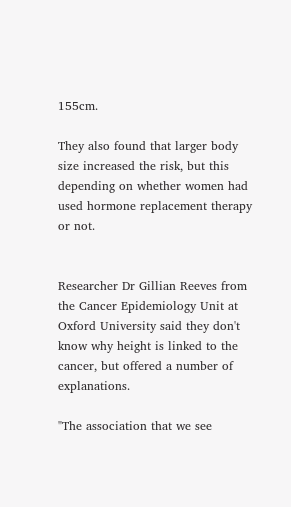155cm.

They also found that larger body size increased the risk, but this depending on whether women had used hormone replacement therapy or not.


Researcher Dr Gillian Reeves from the Cancer Epidemiology Unit at Oxford University said they don't know why height is linked to the cancer, but offered a number of explanations.

"The association that we see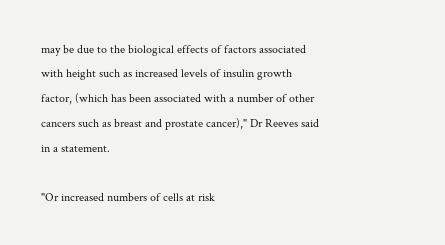may be due to the biological effects of factors associated with height such as increased levels of insulin growth factor, (which has been associated with a number of other cancers such as breast and prostate cancer)," Dr Reeves said in a statement.

"Or increased numbers of cells at risk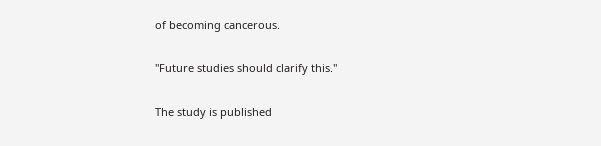of becoming cancerous.

"Future studies should clarify this."

The study is published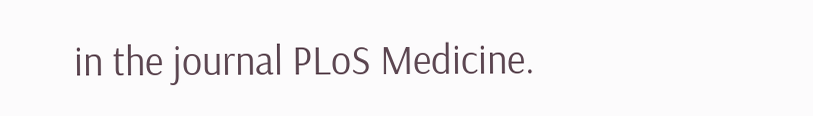in the journal PLoS Medicine.